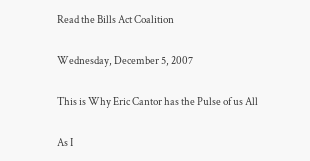Read the Bills Act Coalition

Wednesday, December 5, 2007

This is Why Eric Cantor has the Pulse of us All

As I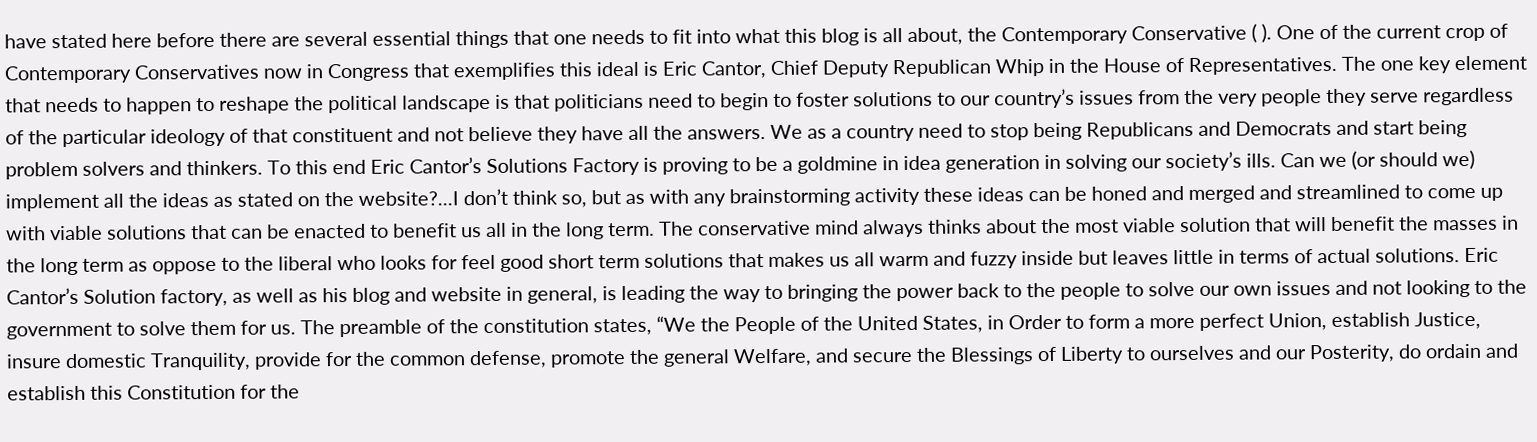have stated here before there are several essential things that one needs to fit into what this blog is all about, the Contemporary Conservative ( ). One of the current crop of Contemporary Conservatives now in Congress that exemplifies this ideal is Eric Cantor, Chief Deputy Republican Whip in the House of Representatives. The one key element that needs to happen to reshape the political landscape is that politicians need to begin to foster solutions to our country’s issues from the very people they serve regardless of the particular ideology of that constituent and not believe they have all the answers. We as a country need to stop being Republicans and Democrats and start being problem solvers and thinkers. To this end Eric Cantor’s Solutions Factory is proving to be a goldmine in idea generation in solving our society’s ills. Can we (or should we) implement all the ideas as stated on the website?...I don’t think so, but as with any brainstorming activity these ideas can be honed and merged and streamlined to come up with viable solutions that can be enacted to benefit us all in the long term. The conservative mind always thinks about the most viable solution that will benefit the masses in the long term as oppose to the liberal who looks for feel good short term solutions that makes us all warm and fuzzy inside but leaves little in terms of actual solutions. Eric Cantor’s Solution factory, as well as his blog and website in general, is leading the way to bringing the power back to the people to solve our own issues and not looking to the government to solve them for us. The preamble of the constitution states, “We the People of the United States, in Order to form a more perfect Union, establish Justice, insure domestic Tranquility, provide for the common defense, promote the general Welfare, and secure the Blessings of Liberty to ourselves and our Posterity, do ordain and establish this Constitution for the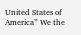United States of America” We the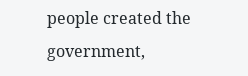people created the government,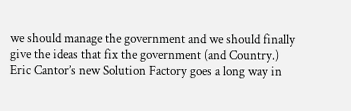we should manage the government and we should finally give the ideas that fix the government (and Country.) Eric Cantor’s new Solution Factory goes a long way in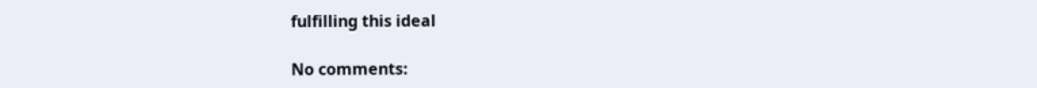fulfilling this ideal

No comments: